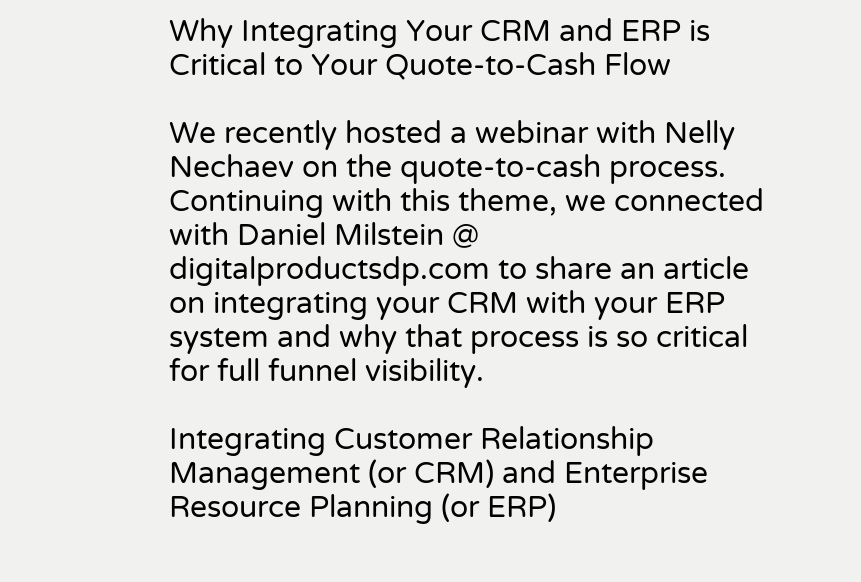Why Integrating Your CRM and ERP is Critical to Your Quote-to-Cash Flow

We recently hosted a webinar with Nelly Nechaev on the quote-to-cash process. Continuing with this theme, we connected with Daniel Milstein @ digitalproductsdp.com to share an article on integrating your CRM with your ERP system and why that process is so critical for full funnel visibility.

Integrating Customer Relationship Management (or CRM) and Enterprise Resource Planning (or ERP)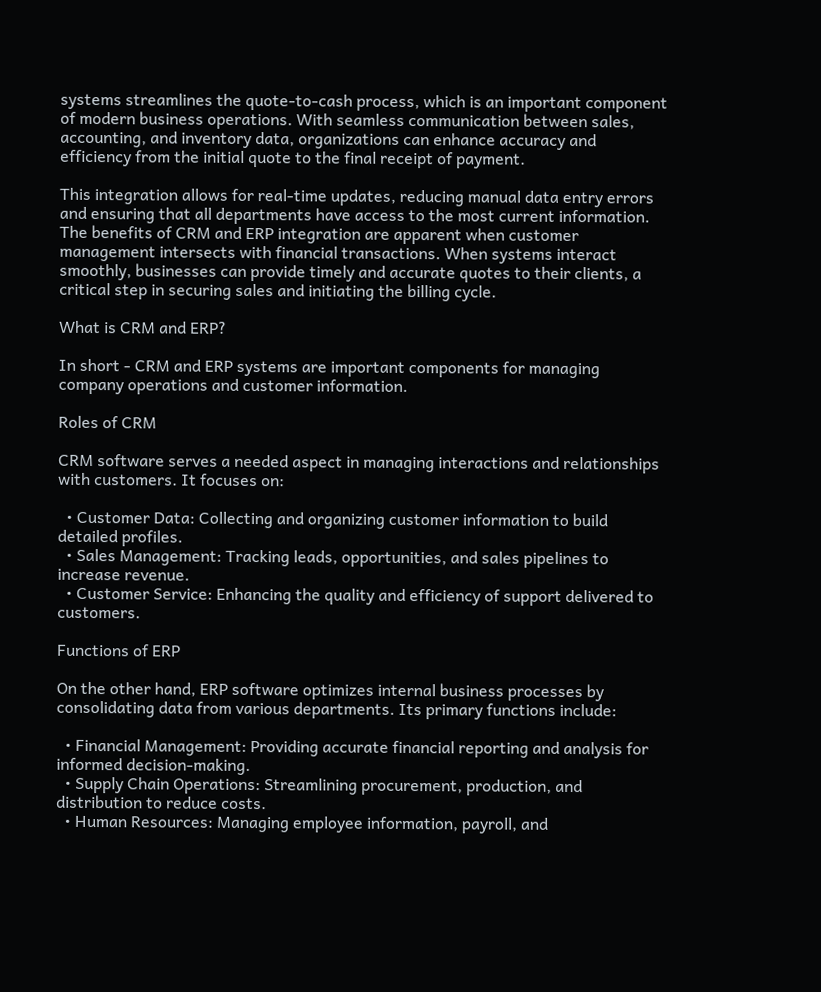systems streamlines the quote-to-cash process, which is an important component of modern business operations. With seamless communication between sales, accounting, and inventory data, organizations can enhance accuracy and efficiency from the initial quote to the final receipt of payment.

This integration allows for real-time updates, reducing manual data entry errors and ensuring that all departments have access to the most current information. The benefits of CRM and ERP integration are apparent when customer management intersects with financial transactions. When systems interact smoothly, businesses can provide timely and accurate quotes to their clients, a critical step in securing sales and initiating the billing cycle.

What is CRM and ERP?

In short - CRM and ERP systems are important components for managing company operations and customer information.

Roles of CRM

CRM software serves a needed aspect in managing interactions and relationships with customers. It focuses on:

  • Customer Data: Collecting and organizing customer information to build detailed profiles.
  • Sales Management: Tracking leads, opportunities, and sales pipelines to increase revenue.
  • Customer Service: Enhancing the quality and efficiency of support delivered to customers.

Functions of ERP

On the other hand, ERP software optimizes internal business processes by consolidating data from various departments. Its primary functions include:

  • Financial Management: Providing accurate financial reporting and analysis for informed decision-making.
  • Supply Chain Operations: Streamlining procurement, production, and distribution to reduce costs.
  • Human Resources: Managing employee information, payroll, and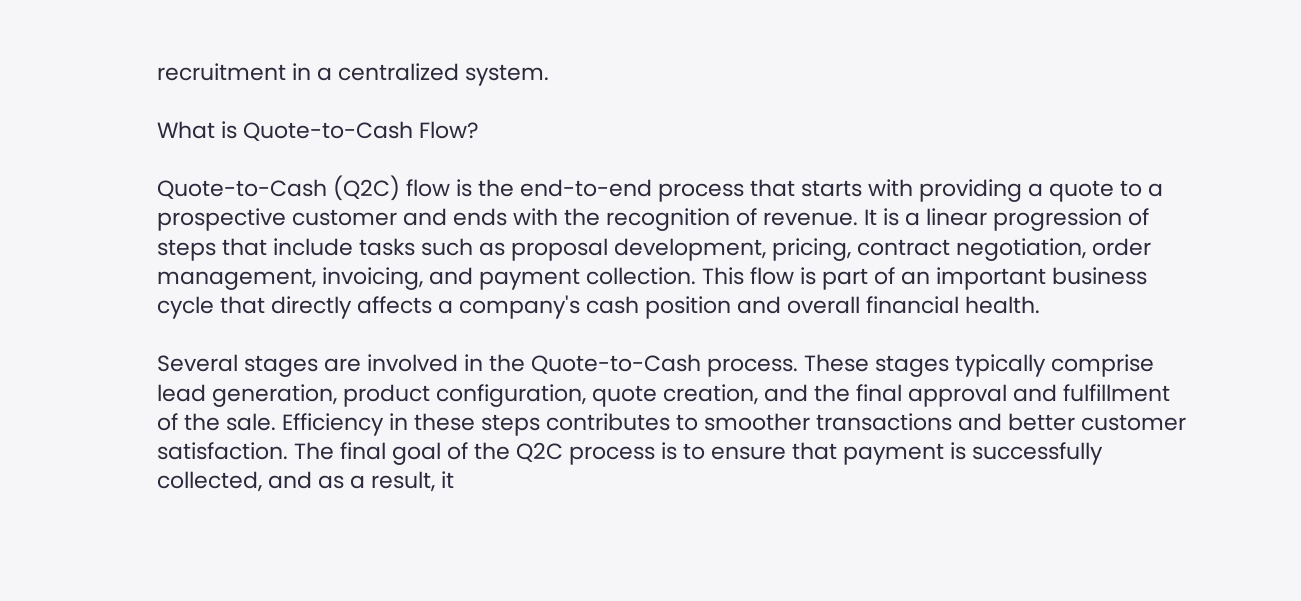recruitment in a centralized system.

What is Quote-to-Cash Flow?

Quote-to-Cash (Q2C) flow is the end-to-end process that starts with providing a quote to a prospective customer and ends with the recognition of revenue. It is a linear progression of steps that include tasks such as proposal development, pricing, contract negotiation, order management, invoicing, and payment collection. This flow is part of an important business cycle that directly affects a company's cash position and overall financial health.

Several stages are involved in the Quote-to-Cash process. These stages typically comprise lead generation, product configuration, quote creation, and the final approval and fulfillment of the sale. Efficiency in these steps contributes to smoother transactions and better customer satisfaction. The final goal of the Q2C process is to ensure that payment is successfully collected, and as a result, it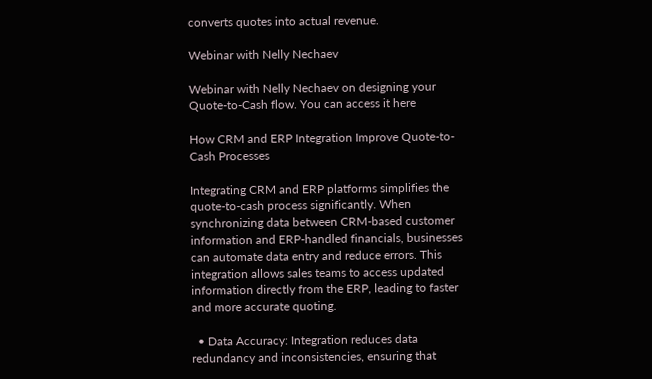converts quotes into actual revenue.

Webinar with Nelly Nechaev

Webinar with Nelly Nechaev on designing your Quote-to-Cash flow. You can access it here

How CRM and ERP Integration Improve Quote-to-Cash Processes

Integrating CRM and ERP platforms simplifies the quote-to-cash process significantly. When synchronizing data between CRM-based customer information and ERP-handled financials, businesses can automate data entry and reduce errors. This integration allows sales teams to access updated information directly from the ERP, leading to faster and more accurate quoting.

  • Data Accuracy: Integration reduces data redundancy and inconsistencies, ensuring that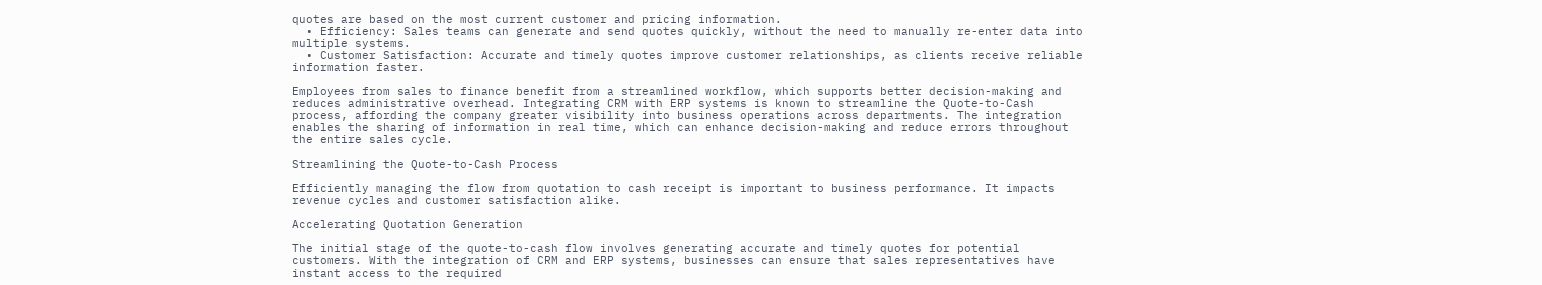quotes are based on the most current customer and pricing information.
  • Efficiency: Sales teams can generate and send quotes quickly, without the need to manually re-enter data into multiple systems.
  • Customer Satisfaction: Accurate and timely quotes improve customer relationships, as clients receive reliable information faster.

Employees from sales to finance benefit from a streamlined workflow, which supports better decision-making and reduces administrative overhead. Integrating CRM with ERP systems is known to streamline the Quote-to-Cash process, affording the company greater visibility into business operations across departments. The integration enables the sharing of information in real time, which can enhance decision-making and reduce errors throughout the entire sales cycle.

Streamlining the Quote-to-Cash Process

Efficiently managing the flow from quotation to cash receipt is important to business performance. It impacts revenue cycles and customer satisfaction alike.

Accelerating Quotation Generation

The initial stage of the quote-to-cash flow involves generating accurate and timely quotes for potential customers. With the integration of CRM and ERP systems, businesses can ensure that sales representatives have instant access to the required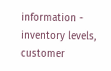information - inventory levels, customer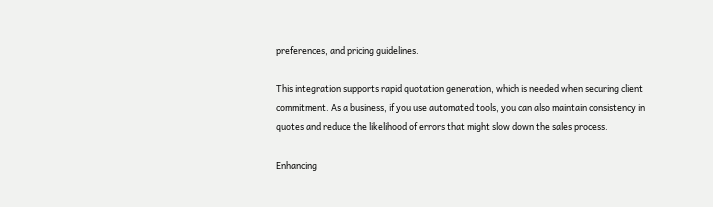preferences, and pricing guidelines.

This integration supports rapid quotation generation, which is needed when securing client commitment. As a business, if you use automated tools, you can also maintain consistency in quotes and reduce the likelihood of errors that might slow down the sales process.

Enhancing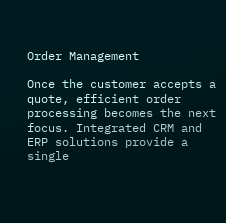Order Management

Once the customer accepts a quote, efficient order processing becomes the next focus. Integrated CRM and ERP solutions provide a single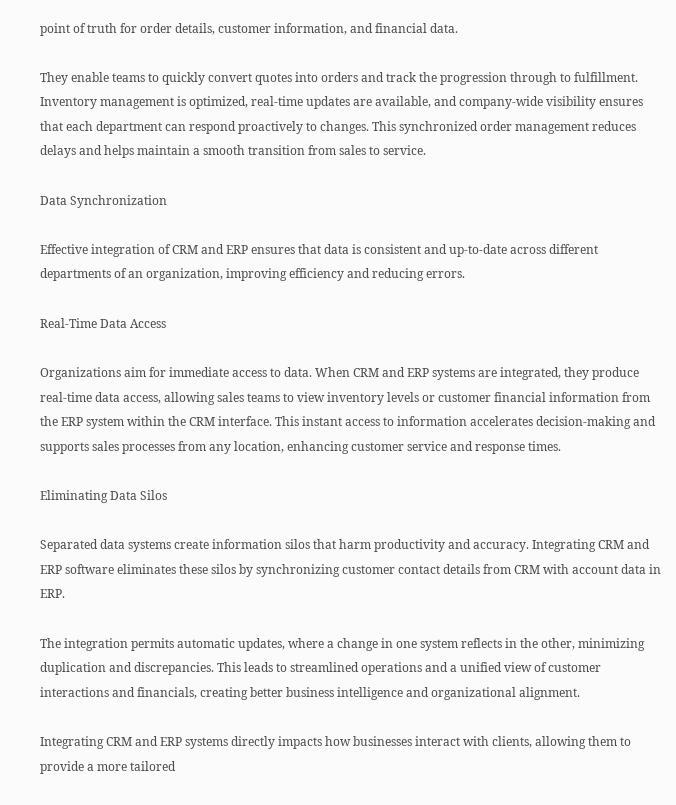point of truth for order details, customer information, and financial data.

They enable teams to quickly convert quotes into orders and track the progression through to fulfillment. Inventory management is optimized, real-time updates are available, and company-wide visibility ensures that each department can respond proactively to changes. This synchronized order management reduces delays and helps maintain a smooth transition from sales to service.

Data Synchronization

Effective integration of CRM and ERP ensures that data is consistent and up-to-date across different departments of an organization, improving efficiency and reducing errors.

Real-Time Data Access

Organizations aim for immediate access to data. When CRM and ERP systems are integrated, they produce real-time data access, allowing sales teams to view inventory levels or customer financial information from the ERP system within the CRM interface. This instant access to information accelerates decision-making and supports sales processes from any location, enhancing customer service and response times.

Eliminating Data Silos

Separated data systems create information silos that harm productivity and accuracy. Integrating CRM and ERP software eliminates these silos by synchronizing customer contact details from CRM with account data in ERP.

The integration permits automatic updates, where a change in one system reflects in the other, minimizing duplication and discrepancies. This leads to streamlined operations and a unified view of customer interactions and financials, creating better business intelligence and organizational alignment.

Integrating CRM and ERP systems directly impacts how businesses interact with clients, allowing them to provide a more tailored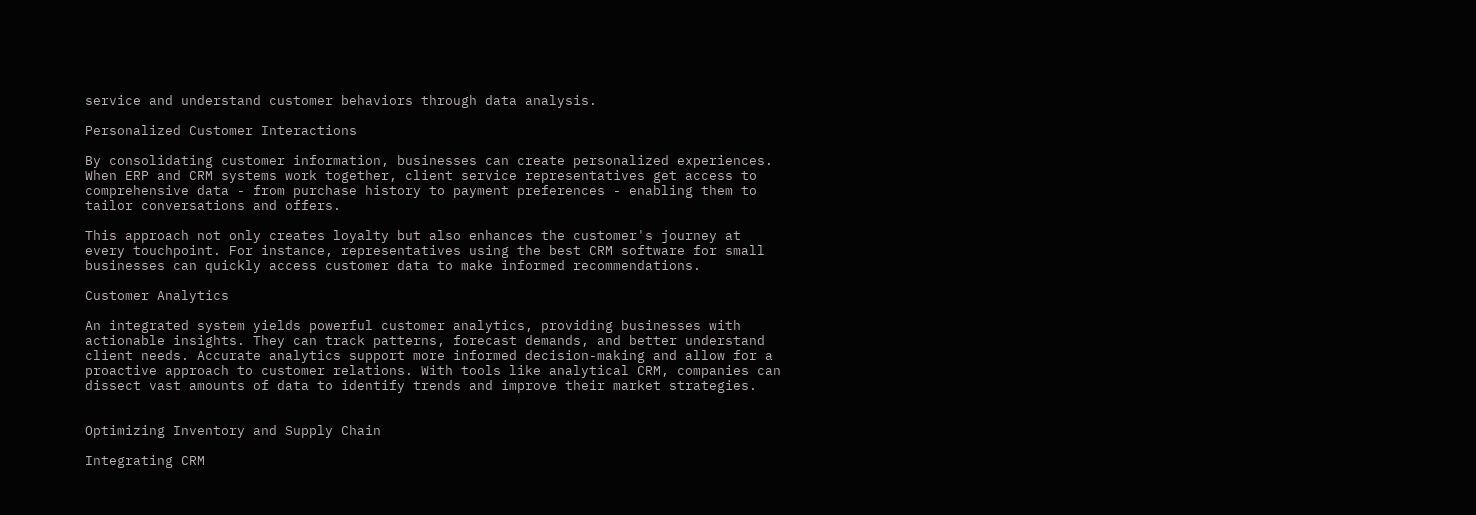service and understand customer behaviors through data analysis.

Personalized Customer Interactions

By consolidating customer information, businesses can create personalized experiences. When ERP and CRM systems work together, client service representatives get access to comprehensive data - from purchase history to payment preferences - enabling them to tailor conversations and offers.

This approach not only creates loyalty but also enhances the customer's journey at every touchpoint. For instance, representatives using the best CRM software for small businesses can quickly access customer data to make informed recommendations.

Customer Analytics

An integrated system yields powerful customer analytics, providing businesses with actionable insights. They can track patterns, forecast demands, and better understand client needs. Accurate analytics support more informed decision-making and allow for a proactive approach to customer relations. With tools like analytical CRM, companies can dissect vast amounts of data to identify trends and improve their market strategies.


Optimizing Inventory and Supply Chain

Integrating CRM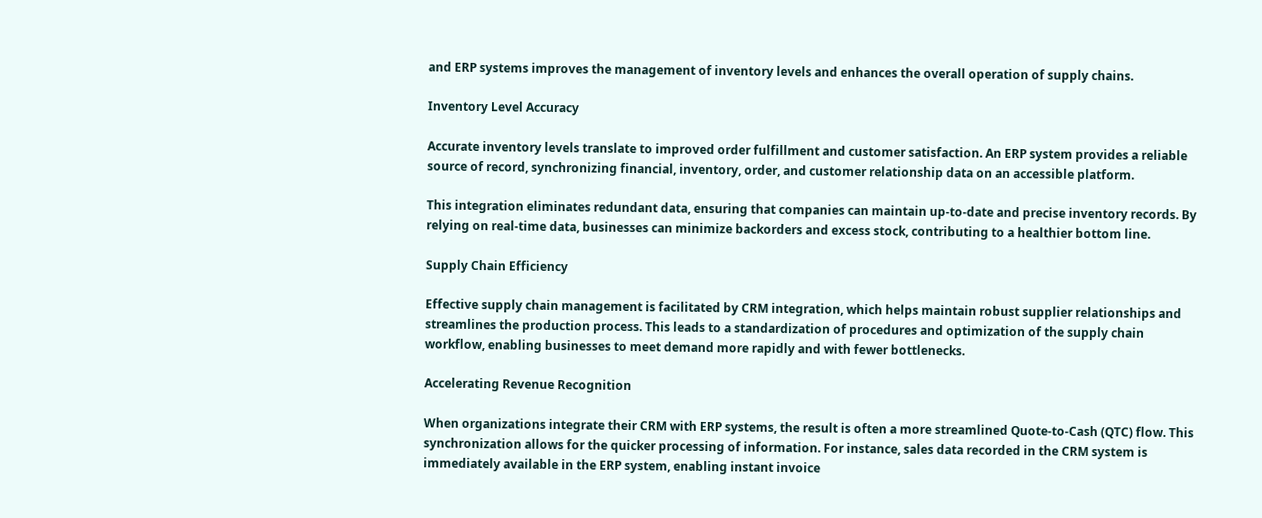and ERP systems improves the management of inventory levels and enhances the overall operation of supply chains.

Inventory Level Accuracy

Accurate inventory levels translate to improved order fulfillment and customer satisfaction. An ERP system provides a reliable source of record, synchronizing financial, inventory, order, and customer relationship data on an accessible platform.

This integration eliminates redundant data, ensuring that companies can maintain up-to-date and precise inventory records. By relying on real-time data, businesses can minimize backorders and excess stock, contributing to a healthier bottom line.

Supply Chain Efficiency

Effective supply chain management is facilitated by CRM integration, which helps maintain robust supplier relationships and streamlines the production process. This leads to a standardization of procedures and optimization of the supply chain workflow, enabling businesses to meet demand more rapidly and with fewer bottlenecks.

Accelerating Revenue Recognition

When organizations integrate their CRM with ERP systems, the result is often a more streamlined Quote-to-Cash (QTC) flow. This synchronization allows for the quicker processing of information. For instance, sales data recorded in the CRM system is immediately available in the ERP system, enabling instant invoice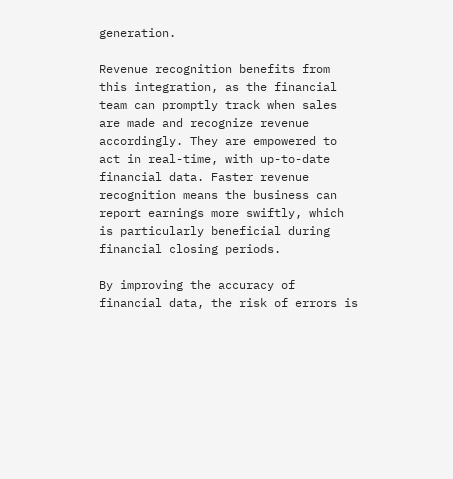generation.

Revenue recognition benefits from this integration, as the financial team can promptly track when sales are made and recognize revenue accordingly. They are empowered to act in real-time, with up-to-date financial data. Faster revenue recognition means the business can report earnings more swiftly, which is particularly beneficial during financial closing periods.

By improving the accuracy of financial data, the risk of errors is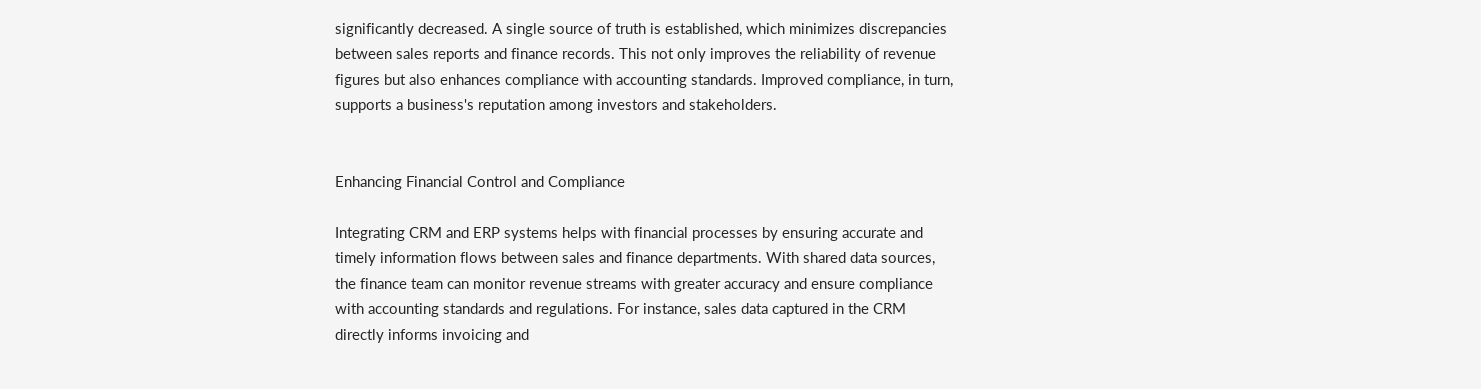significantly decreased. A single source of truth is established, which minimizes discrepancies between sales reports and finance records. This not only improves the reliability of revenue figures but also enhances compliance with accounting standards. Improved compliance, in turn, supports a business's reputation among investors and stakeholders.


Enhancing Financial Control and Compliance

Integrating CRM and ERP systems helps with financial processes by ensuring accurate and timely information flows between sales and finance departments. With shared data sources, the finance team can monitor revenue streams with greater accuracy and ensure compliance with accounting standards and regulations. For instance, sales data captured in the CRM directly informs invoicing and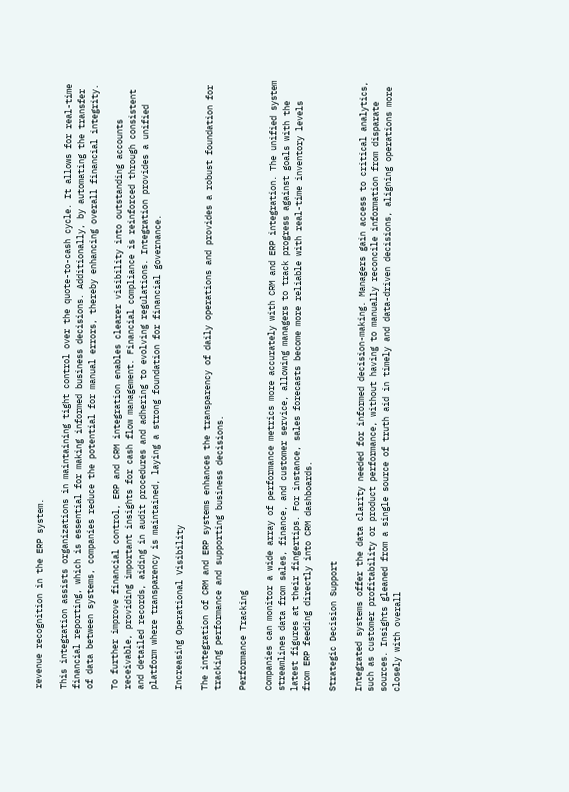revenue recognition in the ERP system.

This integration assists organizations in maintaining tight control over the quote-to-cash cycle. It allows for real-time financial reporting, which is essential for making informed business decisions. Additionally, by automating the transfer of data between systems, companies reduce the potential for manual errors, thereby enhancing overall financial integrity.

To further improve financial control, ERP and CRM integration enables clearer visibility into outstanding accounts receivable, providing important insights for cash flow management. Financial compliance is reinforced through consistent and detailed records, aiding in audit procedures and adhering to evolving regulations. Integration provides a unified platform where transparency is maintained, laying a strong foundation for financial governance.

Increasing Operational Visibility

The integration of CRM and ERP systems enhances the transparency of daily operations and provides a robust foundation for tracking performance and supporting business decisions.

Performance Tracking

Companies can monitor a wide array of performance metrics more accurately with CRM and ERP integration. The unified system streamlines data from sales, finance, and customer service, allowing managers to track progress against goals with the latest figures at their fingertips. For instance, sales forecasts become more reliable with real-time inventory levels from ERP feeding directly into CRM dashboards.

Strategic Decision Support

Integrated systems offer the data clarity needed for informed decision-making. Managers gain access to critical analytics, such as customer profitability or product performance, without having to manually reconcile information from disparate sources. Insights gleaned from a single source of truth aid in timely and data-driven decisions, aligning operations more closely with overall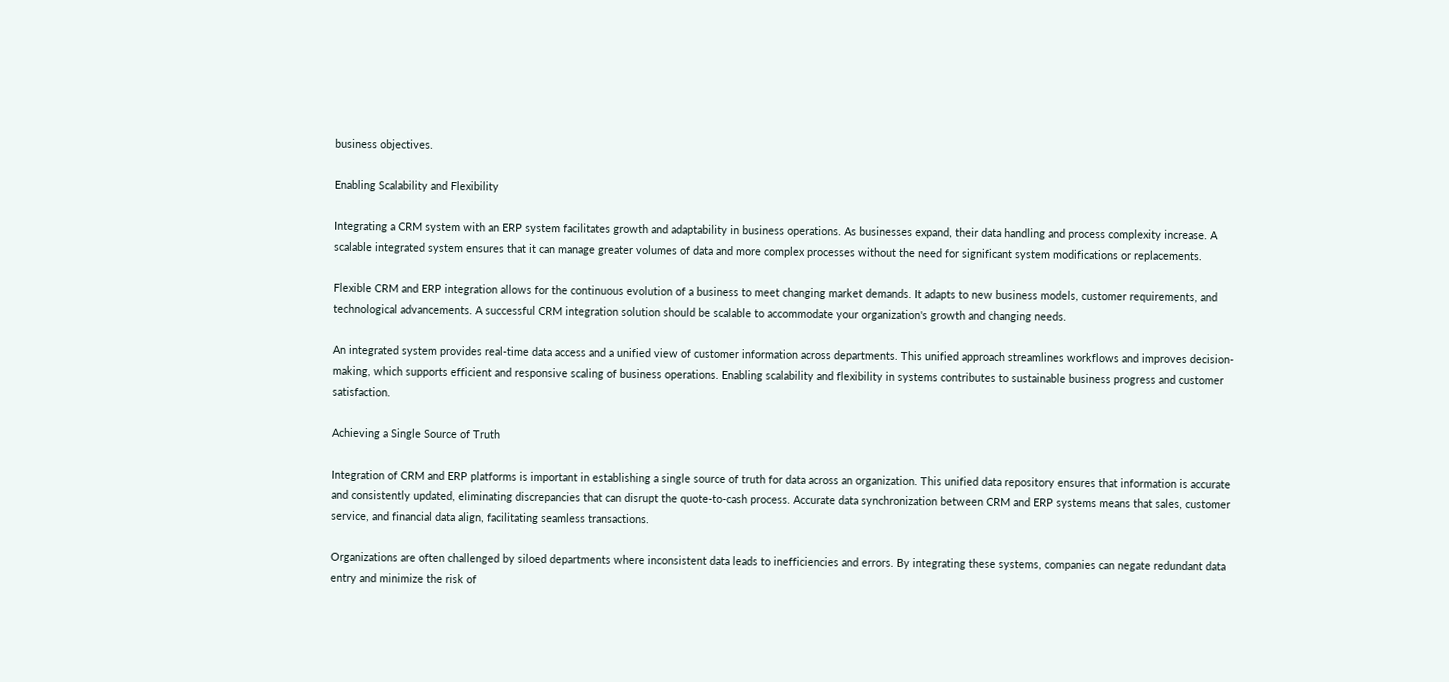business objectives.

Enabling Scalability and Flexibility

Integrating a CRM system with an ERP system facilitates growth and adaptability in business operations. As businesses expand, their data handling and process complexity increase. A scalable integrated system ensures that it can manage greater volumes of data and more complex processes without the need for significant system modifications or replacements.

Flexible CRM and ERP integration allows for the continuous evolution of a business to meet changing market demands. It adapts to new business models, customer requirements, and technological advancements. A successful CRM integration solution should be scalable to accommodate your organization's growth and changing needs.

An integrated system provides real-time data access and a unified view of customer information across departments. This unified approach streamlines workflows and improves decision-making, which supports efficient and responsive scaling of business operations. Enabling scalability and flexibility in systems contributes to sustainable business progress and customer satisfaction.

Achieving a Single Source of Truth

Integration of CRM and ERP platforms is important in establishing a single source of truth for data across an organization. This unified data repository ensures that information is accurate and consistently updated, eliminating discrepancies that can disrupt the quote-to-cash process. Accurate data synchronization between CRM and ERP systems means that sales, customer service, and financial data align, facilitating seamless transactions.

Organizations are often challenged by siloed departments where inconsistent data leads to inefficiencies and errors. By integrating these systems, companies can negate redundant data entry and minimize the risk of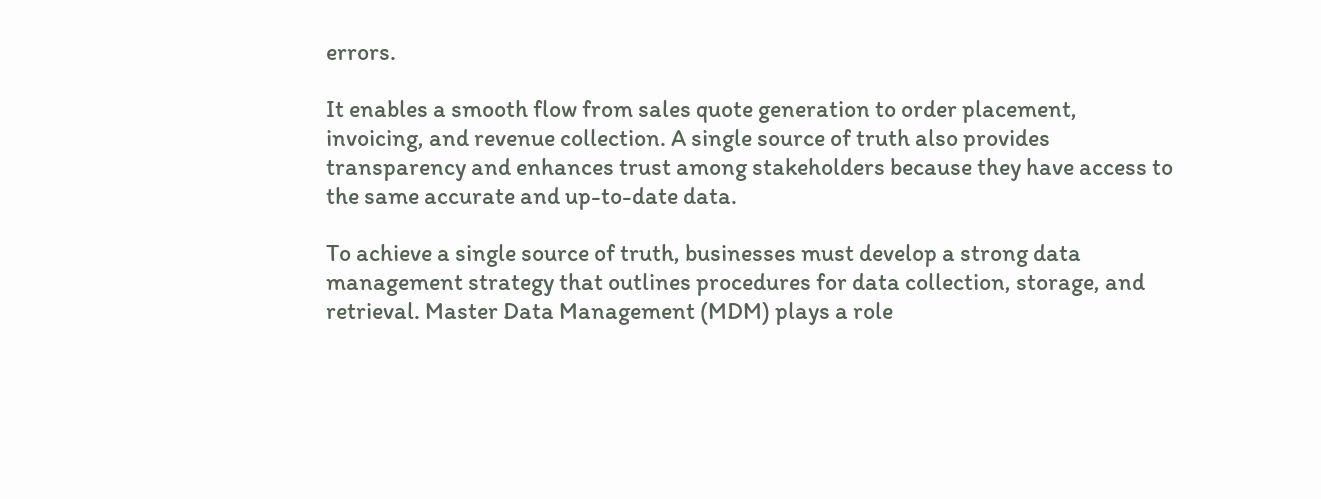errors.

It enables a smooth flow from sales quote generation to order placement, invoicing, and revenue collection. A single source of truth also provides transparency and enhances trust among stakeholders because they have access to the same accurate and up-to-date data.

To achieve a single source of truth, businesses must develop a strong data management strategy that outlines procedures for data collection, storage, and retrieval. Master Data Management (MDM) plays a role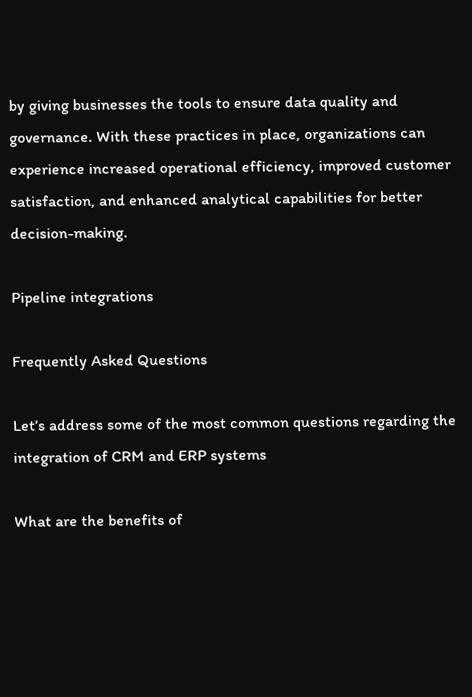by giving businesses the tools to ensure data quality and governance. With these practices in place, organizations can experience increased operational efficiency, improved customer satisfaction, and enhanced analytical capabilities for better decision-making.

Pipeline integrations

Frequently Asked Questions

Let’s address some of the most common questions regarding the integration of CRM and ERP systems

What are the benefits of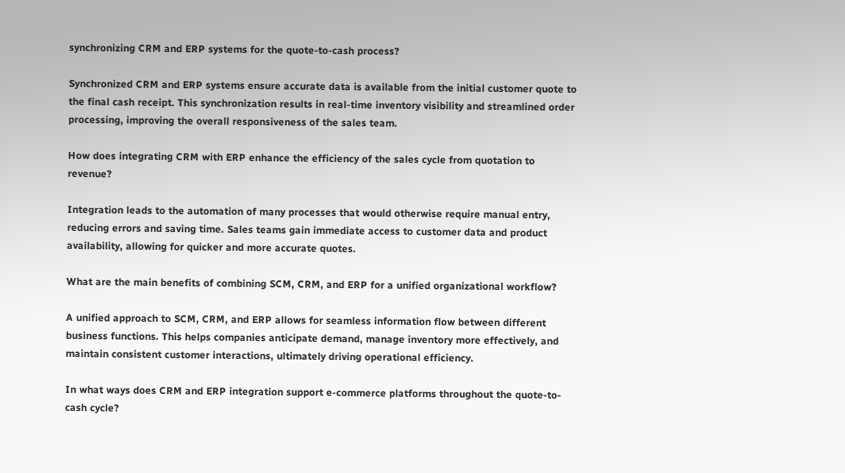synchronizing CRM and ERP systems for the quote-to-cash process?

Synchronized CRM and ERP systems ensure accurate data is available from the initial customer quote to the final cash receipt. This synchronization results in real-time inventory visibility and streamlined order processing, improving the overall responsiveness of the sales team.

How does integrating CRM with ERP enhance the efficiency of the sales cycle from quotation to revenue?

Integration leads to the automation of many processes that would otherwise require manual entry, reducing errors and saving time. Sales teams gain immediate access to customer data and product availability, allowing for quicker and more accurate quotes.

What are the main benefits of combining SCM, CRM, and ERP for a unified organizational workflow?

A unified approach to SCM, CRM, and ERP allows for seamless information flow between different business functions. This helps companies anticipate demand, manage inventory more effectively, and maintain consistent customer interactions, ultimately driving operational efficiency.

In what ways does CRM and ERP integration support e-commerce platforms throughout the quote-to-cash cycle?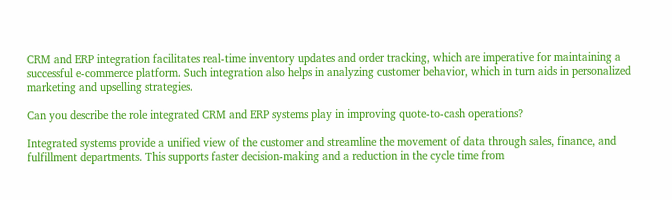CRM and ERP integration facilitates real-time inventory updates and order tracking, which are imperative for maintaining a successful e-commerce platform. Such integration also helps in analyzing customer behavior, which in turn aids in personalized marketing and upselling strategies.

Can you describe the role integrated CRM and ERP systems play in improving quote-to-cash operations?

Integrated systems provide a unified view of the customer and streamline the movement of data through sales, finance, and fulfillment departments. This supports faster decision-making and a reduction in the cycle time from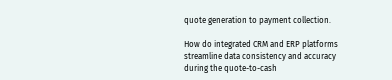quote generation to payment collection.

How do integrated CRM and ERP platforms streamline data consistency and accuracy during the quote-to-cash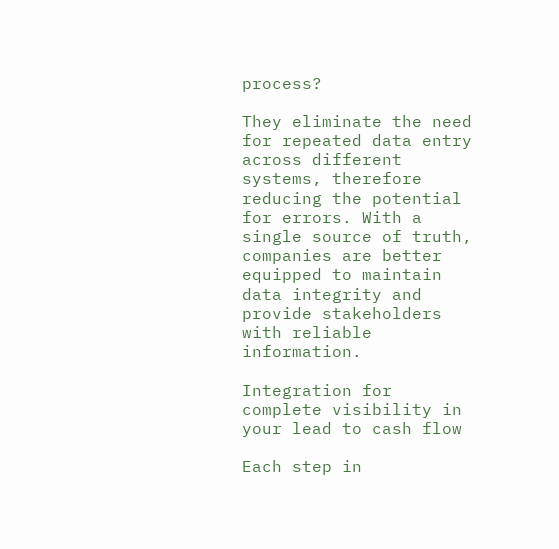process?

They eliminate the need for repeated data entry across different systems, therefore reducing the potential for errors. With a single source of truth, companies are better equipped to maintain data integrity and provide stakeholders with reliable information.

Integration for complete visibility in your lead to cash flow

Each step in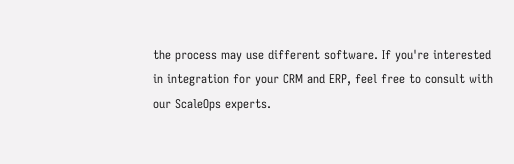the process may use different software. If you're interested in integration for your CRM and ERP, feel free to consult with our ScaleOps experts.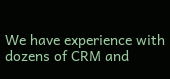We have experience with dozens of CRM and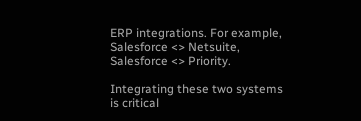ERP integrations. For example, Salesforce <> Netsuite, Salesforce <> Priority.

Integrating these two systems is critical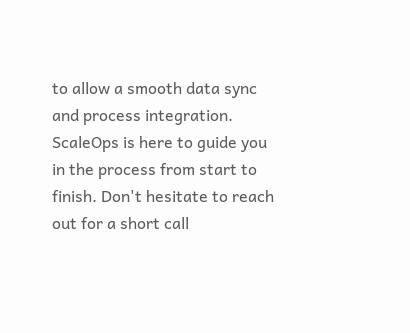to allow a smooth data sync and process integration. ScaleOps is here to guide you in the process from start to finish. Don't hesitate to reach out for a short call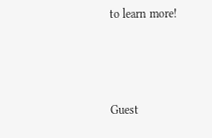to learn more!



Guest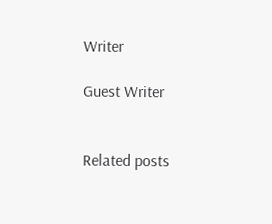Writer

Guest Writer


Related posts